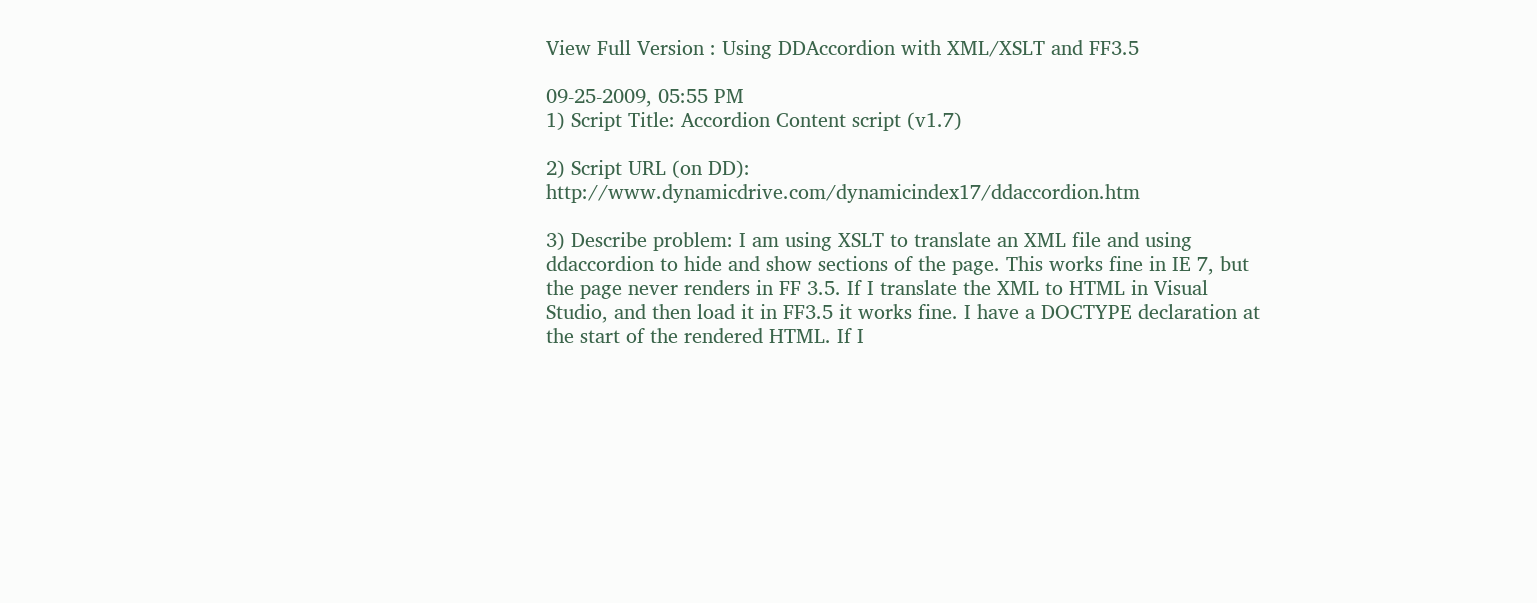View Full Version : Using DDAccordion with XML/XSLT and FF3.5

09-25-2009, 05:55 PM
1) Script Title: Accordion Content script (v1.7)

2) Script URL (on DD): http://www.dynamicdrive.com/dynamicindex17/ddaccordion.htm

3) Describe problem: I am using XSLT to translate an XML file and using ddaccordion to hide and show sections of the page. This works fine in IE 7, but the page never renders in FF 3.5. If I translate the XML to HTML in Visual Studio, and then load it in FF3.5 it works fine. I have a DOCTYPE declaration at the start of the rendered HTML. If I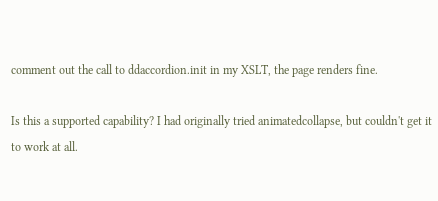comment out the call to ddaccordion.init in my XSLT, the page renders fine.

Is this a supported capability? I had originally tried animatedcollapse, but couldn't get it to work at all.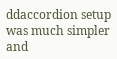ddaccordion setup was much simpler and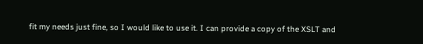fit my needs just fine, so I would like to use it. I can provide a copy of the XSLT and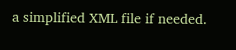a simplified XML file if needed.